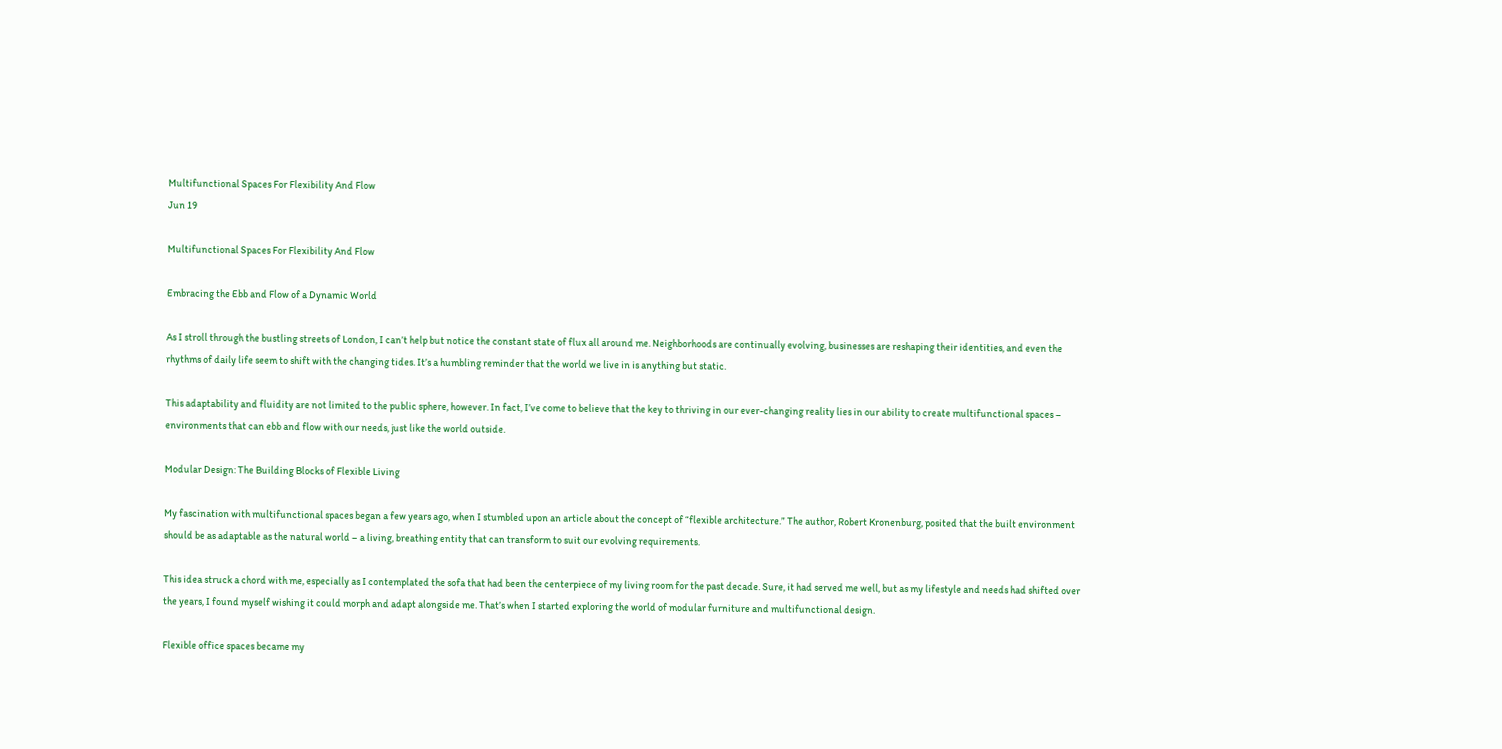Multifunctional Spaces For Flexibility And Flow
Jun 19

Multifunctional Spaces For Flexibility And Flow

Embracing the Ebb and Flow of a Dynamic World

As I stroll through the bustling streets of London, I can’t help but notice the constant state of flux all around me. Neighborhoods are continually evolving, businesses are reshaping their identities, and even the rhythms of daily life seem to shift with the changing tides. It’s a humbling reminder that the world we live in is anything but static.

This adaptability and fluidity are not limited to the public sphere, however. In fact, I’ve come to believe that the key to thriving in our ever-changing reality lies in our ability to create multifunctional spaces – environments that can ebb and flow with our needs, just like the world outside.

Modular Design: The Building Blocks of Flexible Living

My fascination with multifunctional spaces began a few years ago, when I stumbled upon an article about the concept of “flexible architecture.” The author, Robert Kronenburg, posited that the built environment should be as adaptable as the natural world – a living, breathing entity that can transform to suit our evolving requirements.

This idea struck a chord with me, especially as I contemplated the sofa that had been the centerpiece of my living room for the past decade. Sure, it had served me well, but as my lifestyle and needs had shifted over the years, I found myself wishing it could morph and adapt alongside me. That’s when I started exploring the world of modular furniture and multifunctional design.

Flexible office spaces became my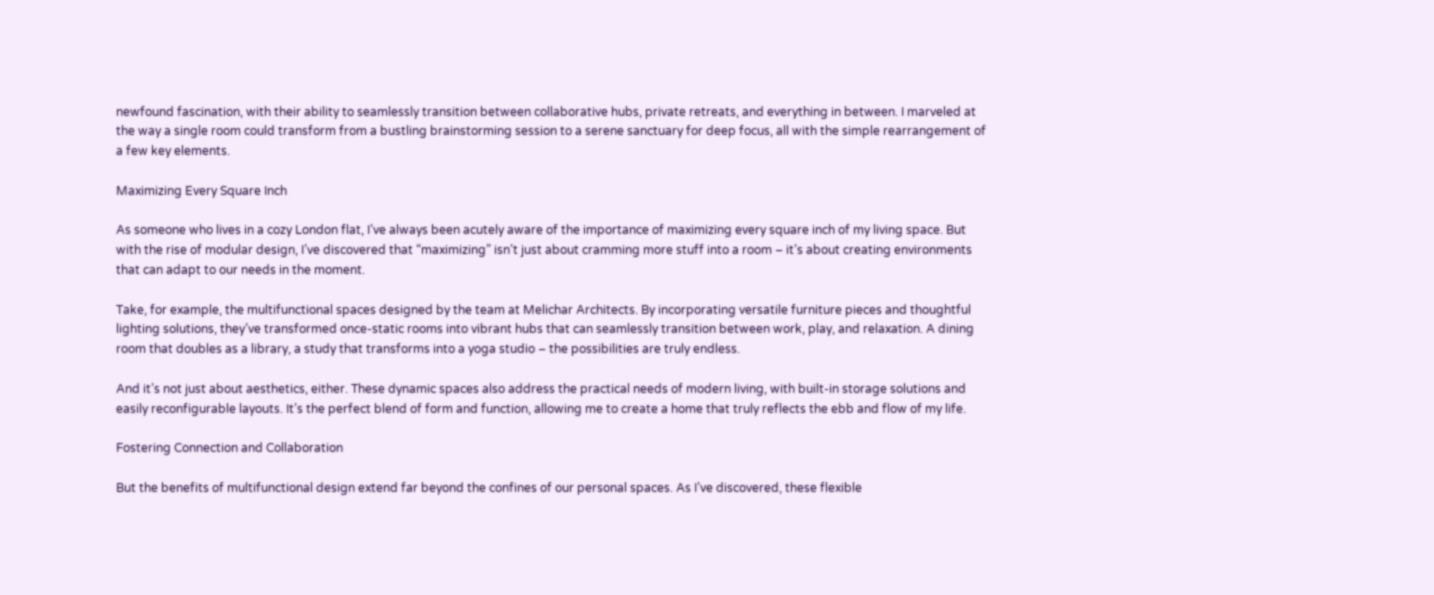newfound fascination, with their ability to seamlessly transition between collaborative hubs, private retreats, and everything in between. I marveled at the way a single room could transform from a bustling brainstorming session to a serene sanctuary for deep focus, all with the simple rearrangement of a few key elements.

Maximizing Every Square Inch

As someone who lives in a cozy London flat, I’ve always been acutely aware of the importance of maximizing every square inch of my living space. But with the rise of modular design, I’ve discovered that “maximizing” isn’t just about cramming more stuff into a room – it’s about creating environments that can adapt to our needs in the moment.

Take, for example, the multifunctional spaces designed by the team at Melichar Architects. By incorporating versatile furniture pieces and thoughtful lighting solutions, they’ve transformed once-static rooms into vibrant hubs that can seamlessly transition between work, play, and relaxation. A dining room that doubles as a library, a study that transforms into a yoga studio – the possibilities are truly endless.

And it’s not just about aesthetics, either. These dynamic spaces also address the practical needs of modern living, with built-in storage solutions and easily reconfigurable layouts. It’s the perfect blend of form and function, allowing me to create a home that truly reflects the ebb and flow of my life.

Fostering Connection and Collaboration

But the benefits of multifunctional design extend far beyond the confines of our personal spaces. As I’ve discovered, these flexible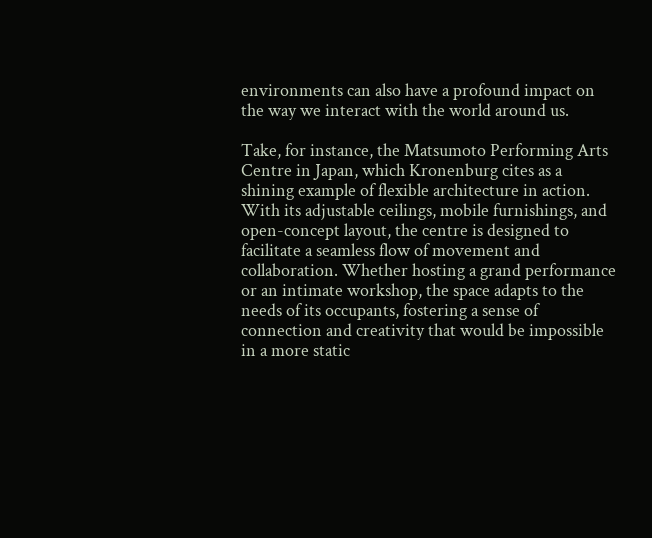environments can also have a profound impact on the way we interact with the world around us.

Take, for instance, the Matsumoto Performing Arts Centre in Japan, which Kronenburg cites as a shining example of flexible architecture in action. With its adjustable ceilings, mobile furnishings, and open-concept layout, the centre is designed to facilitate a seamless flow of movement and collaboration. Whether hosting a grand performance or an intimate workshop, the space adapts to the needs of its occupants, fostering a sense of connection and creativity that would be impossible in a more static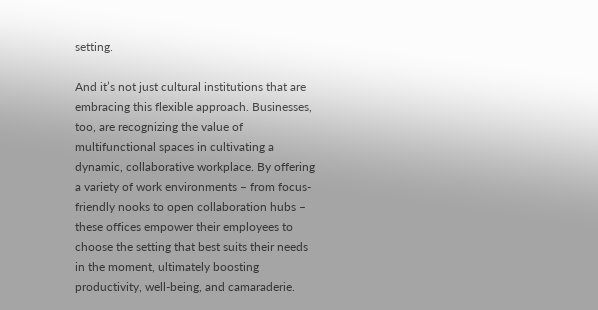setting.

And it’s not just cultural institutions that are embracing this flexible approach. Businesses, too, are recognizing the value of multifunctional spaces in cultivating a dynamic, collaborative workplace. By offering a variety of work environments – from focus-friendly nooks to open collaboration hubs – these offices empower their employees to choose the setting that best suits their needs in the moment, ultimately boosting productivity, well-being, and camaraderie.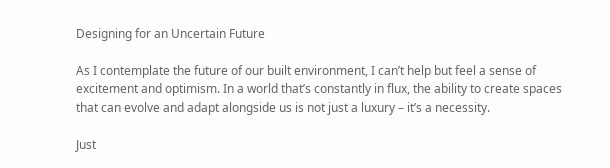Designing for an Uncertain Future

As I contemplate the future of our built environment, I can’t help but feel a sense of excitement and optimism. In a world that’s constantly in flux, the ability to create spaces that can evolve and adapt alongside us is not just a luxury – it’s a necessity.

Just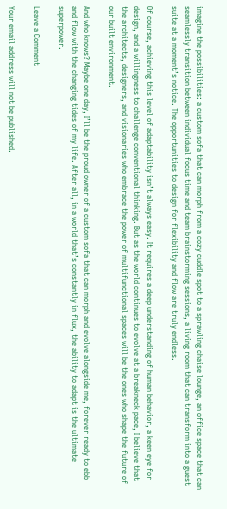imagine the possibilities: a custom sofa that can morph from a cozy cuddle spot to a sprawling chaise lounge, an office space that can seamlessly transition between individual focus time and team brainstorming sessions, a living room that can transform into a guest suite at a moment’s notice. The opportunities to design for flexibility and flow are truly endless.

Of course, achieving this level of adaptability isn’t always easy. It requires a deep understanding of human behavior, a keen eye for design, and a willingness to challenge conventional thinking. But as the world continues to evolve at a breakneck pace, I believe that the architects, designers, and visionaries who embrace the power of multifunctional spaces will be the ones who shape the future of our built environment.

And who knows? Maybe one day, I’ll be the proud owner of a custom sofa that can morph and evolve alongside me, forever ready to ebb and flow with the changing tides of my life. After all, in a world that’s constantly in flux, the ability to adapt is the ultimate superpower.

Leave a Comment

Your email address will not be published.